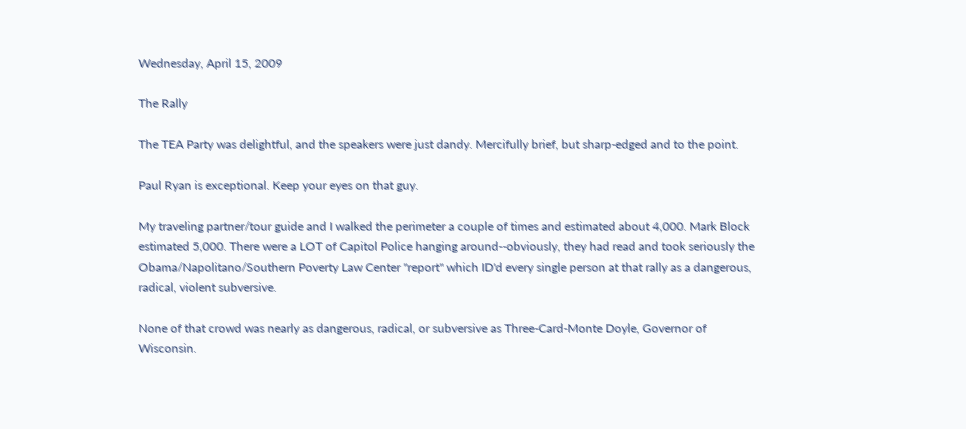Wednesday, April 15, 2009

The Rally

The TEA Party was delightful, and the speakers were just dandy. Mercifully brief, but sharp-edged and to the point.

Paul Ryan is exceptional. Keep your eyes on that guy.

My traveling partner/tour guide and I walked the perimeter a couple of times and estimated about 4,000. Mark Block estimated 5,000. There were a LOT of Capitol Police hanging around--obviously, they had read and took seriously the Obama/Napolitano/Southern Poverty Law Center "report" which ID'd every single person at that rally as a dangerous, radical, violent subversive.

None of that crowd was nearly as dangerous, radical, or subversive as Three-Card-Monte Doyle, Governor of Wisconsin.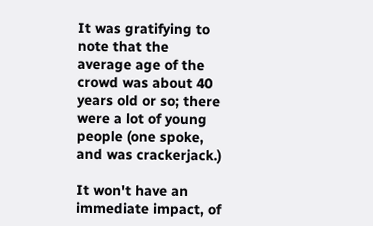It was gratifying to note that the average age of the crowd was about 40 years old or so; there were a lot of young people (one spoke, and was crackerjack.)

It won't have an immediate impact, of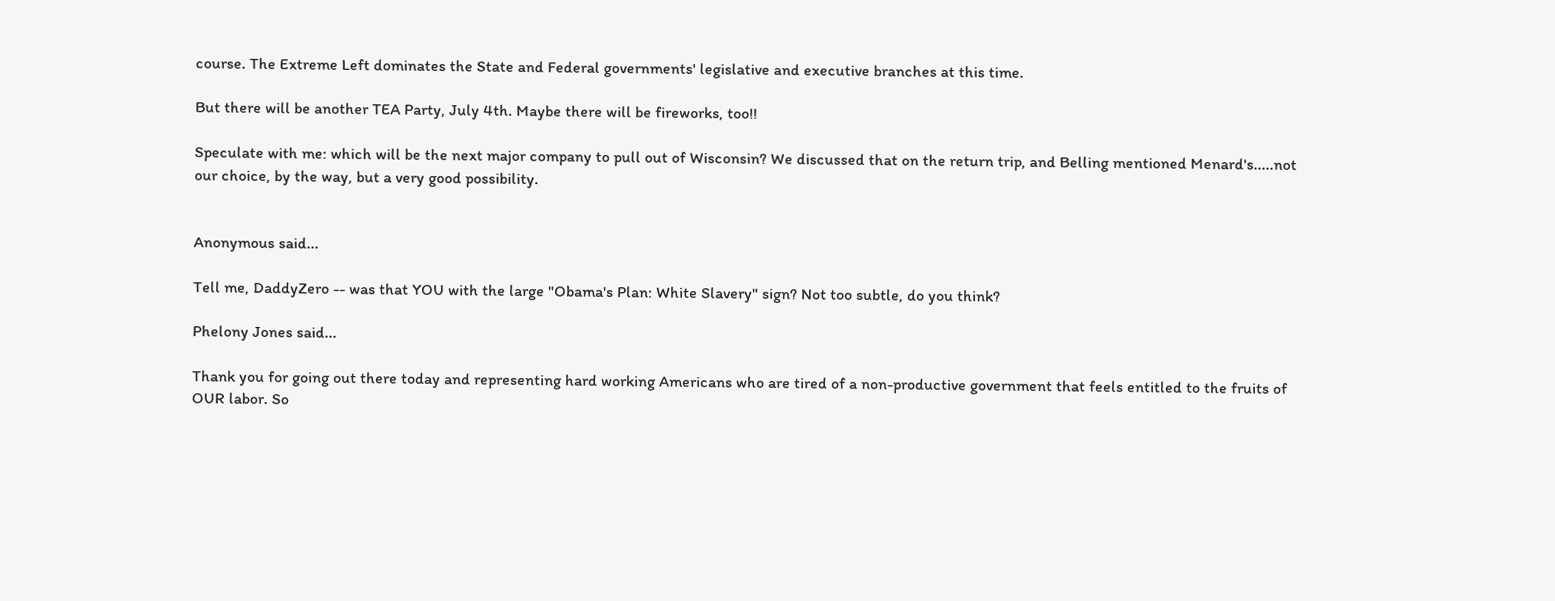course. The Extreme Left dominates the State and Federal governments' legislative and executive branches at this time.

But there will be another TEA Party, July 4th. Maybe there will be fireworks, too!!

Speculate with me: which will be the next major company to pull out of Wisconsin? We discussed that on the return trip, and Belling mentioned Menard's.....not our choice, by the way, but a very good possibility.


Anonymous said...

Tell me, DaddyZero -- was that YOU with the large "Obama's Plan: White Slavery" sign? Not too subtle, do you think?

Phelony Jones said...

Thank you for going out there today and representing hard working Americans who are tired of a non-productive government that feels entitled to the fruits of OUR labor. So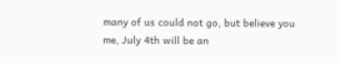many of us could not go, but believe you me, July 4th will be an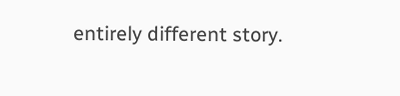entirely different story.